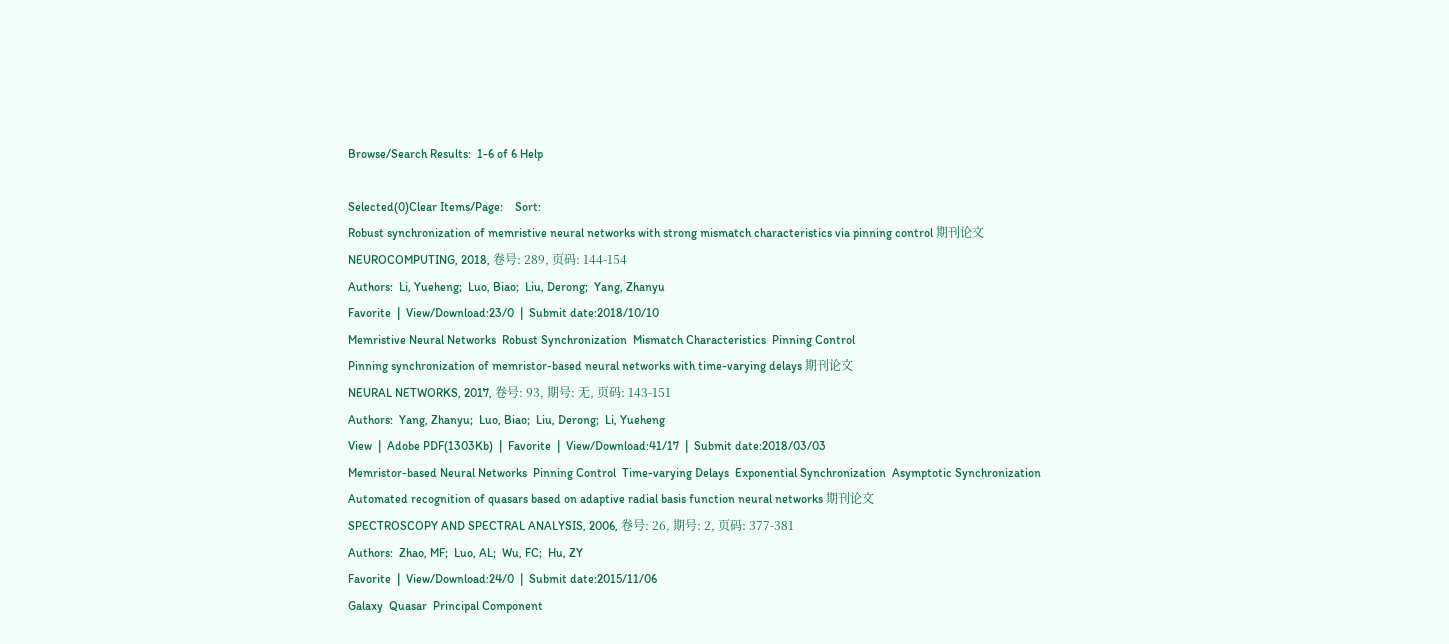Browse/Search Results:  1-6 of 6 Help

Selected(0)Clear Items/Page:    Sort:
Robust synchronization of memristive neural networks with strong mismatch characteristics via pinning control 期刊论文
NEUROCOMPUTING, 2018, 卷号: 289, 页码: 144-154
Authors:  Li, Yueheng;  Luo, Biao;  Liu, Derong;  Yang, Zhanyu
Favorite  |  View/Download:23/0  |  Submit date:2018/10/10
Memristive Neural Networks  Robust Synchronization  Mismatch Characteristics  Pinning Control
Pinning synchronization of memristor-based neural networks with time-varying delays 期刊论文
NEURAL NETWORKS, 2017, 卷号: 93, 期号: 无, 页码: 143-151
Authors:  Yang, Zhanyu;  Luo, Biao;  Liu, Derong;  Li, Yueheng
View  |  Adobe PDF(1303Kb)  |  Favorite  |  View/Download:41/17  |  Submit date:2018/03/03
Memristor-based Neural Networks  Pinning Control  Time-varying Delays  Exponential Synchronization  Asymptotic Synchronization
Automated recognition of quasars based on adaptive radial basis function neural networks 期刊论文
SPECTROSCOPY AND SPECTRAL ANALYSIS, 2006, 卷号: 26, 期号: 2, 页码: 377-381
Authors:  Zhao, MF;  Luo, AL;  Wu, FC;  Hu, ZY
Favorite  |  View/Download:24/0  |  Submit date:2015/11/06
Galaxy  Quasar  Principal Component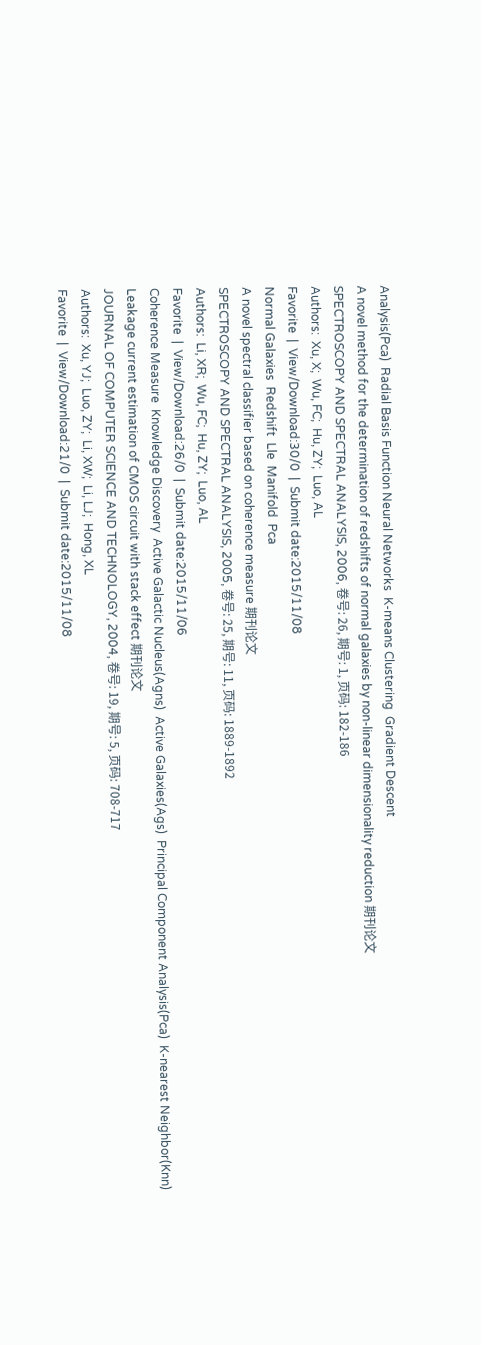Analysis(Pca)  Radial Basis Function Neural Networks  K-means Clustering  Gradient Descent
A novel method for the determination of redshifts of normal galaxies by non-linear dimensionality reduction 期刊论文
SPECTROSCOPY AND SPECTRAL ANALYSIS, 2006, 卷号: 26, 期号: 1, 页码: 182-186
Authors:  Xu, X;  Wu, FC;  Hu, ZY;  Luo, AL
Favorite  |  View/Download:30/0  |  Submit date:2015/11/08
Normal Galaxies  Redshift  Lle  Manifold  Pca
A novel spectral classifier based on coherence measure 期刊论文
SPECTROSCOPY AND SPECTRAL ANALYSIS, 2005, 卷号: 25, 期号: 11, 页码: 1889-1892
Authors:  Li, XR;  Wu, FC;  Hu, ZY;  Luo, AL
Favorite  |  View/Download:26/0  |  Submit date:2015/11/06
Coherence Measure  Knowledge Discovery  Active Galactic Nucleus(Agns)  Active Galaxies(Ags)  Principal Component Analysis(Pca)  K-nearest Neighbor(Knn)
Leakage current estimation of CMOS circuit with stack effect 期刊论文
JOURNAL OF COMPUTER SCIENCE AND TECHNOLOGY, 2004, 卷号: 19, 期号: 5, 页码: 708-717
Authors:  Xu, YJ;  Luo, ZY;  Li, XW;  Li, LJ;  Hong, XL
Favorite  |  View/Download:21/0  |  Submit date:2015/11/08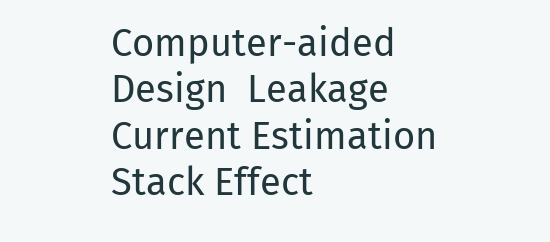Computer-aided Design  Leakage Current Estimation  Stack Effect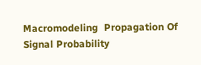Macromodeling  Propagation Of Signal Probability